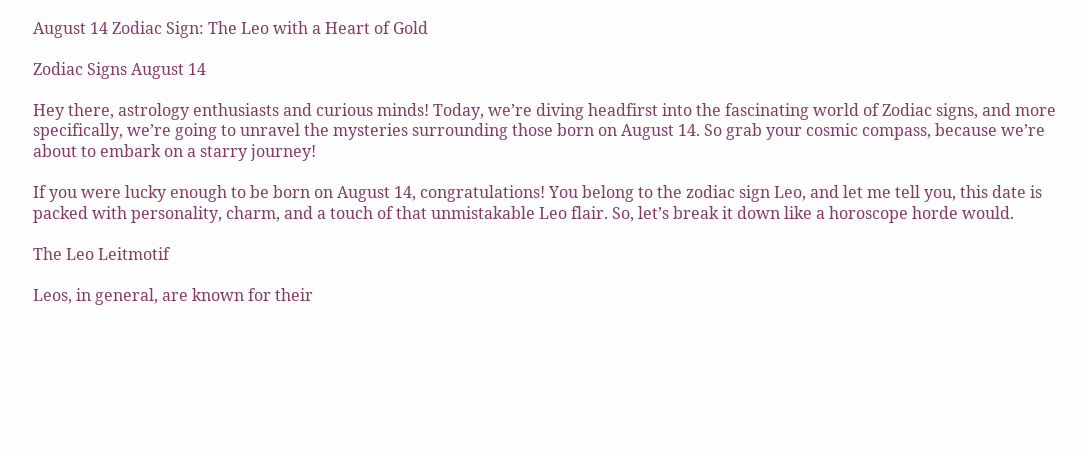August 14 Zodiac Sign: The Leo with a Heart of Gold

Zodiac Signs August 14

Hey there, astrology enthusiasts and curious minds! Today, we’re diving headfirst into the fascinating world of Zodiac signs, and more specifically, we’re going to unravel the mysteries surrounding those born on August 14. So grab your cosmic compass, because we’re about to embark on a starry journey!

If you were lucky enough to be born on August 14, congratulations! You belong to the zodiac sign Leo, and let me tell you, this date is packed with personality, charm, and a touch of that unmistakable Leo flair. So, let’s break it down like a horoscope horde would.

The Leo Leitmotif

Leos, in general, are known for their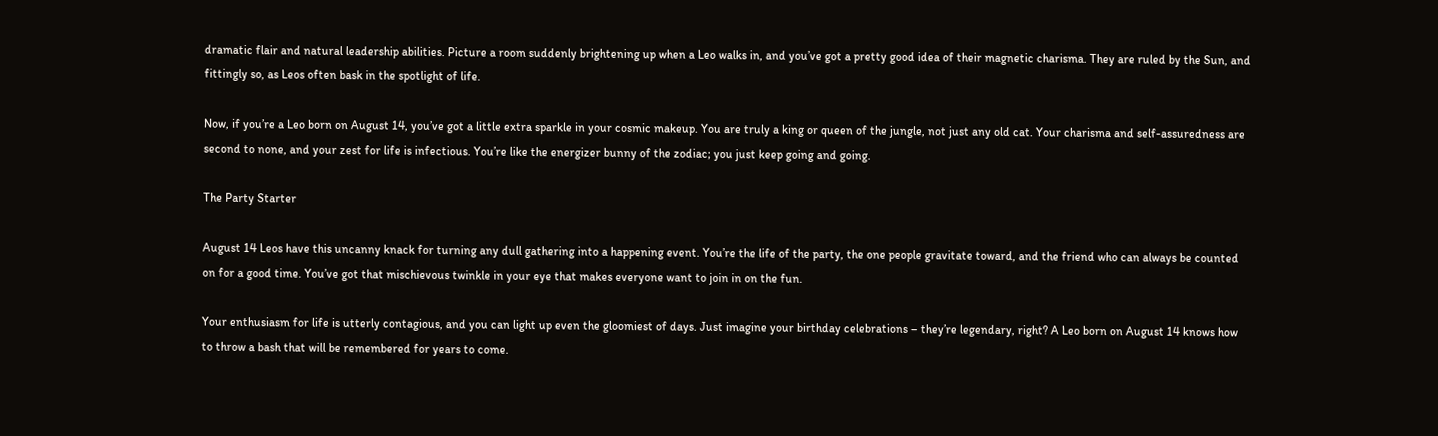dramatic flair and natural leadership abilities. Picture a room suddenly brightening up when a Leo walks in, and you’ve got a pretty good idea of their magnetic charisma. They are ruled by the Sun, and fittingly so, as Leos often bask in the spotlight of life.

Now, if you’re a Leo born on August 14, you’ve got a little extra sparkle in your cosmic makeup. You are truly a king or queen of the jungle, not just any old cat. Your charisma and self-assuredness are second to none, and your zest for life is infectious. You’re like the energizer bunny of the zodiac; you just keep going and going.

The Party Starter

August 14 Leos have this uncanny knack for turning any dull gathering into a happening event. You’re the life of the party, the one people gravitate toward, and the friend who can always be counted on for a good time. You’ve got that mischievous twinkle in your eye that makes everyone want to join in on the fun.

Your enthusiasm for life is utterly contagious, and you can light up even the gloomiest of days. Just imagine your birthday celebrations – they’re legendary, right? A Leo born on August 14 knows how to throw a bash that will be remembered for years to come.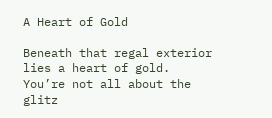A Heart of Gold

Beneath that regal exterior lies a heart of gold. You’re not all about the glitz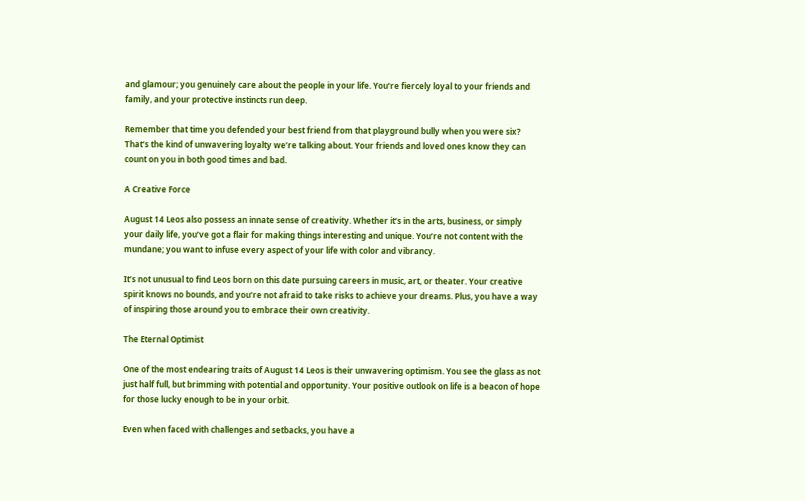and glamour; you genuinely care about the people in your life. You’re fiercely loyal to your friends and family, and your protective instincts run deep.

Remember that time you defended your best friend from that playground bully when you were six? That’s the kind of unwavering loyalty we’re talking about. Your friends and loved ones know they can count on you in both good times and bad.

A Creative Force

August 14 Leos also possess an innate sense of creativity. Whether it’s in the arts, business, or simply your daily life, you’ve got a flair for making things interesting and unique. You’re not content with the mundane; you want to infuse every aspect of your life with color and vibrancy.

It’s not unusual to find Leos born on this date pursuing careers in music, art, or theater. Your creative spirit knows no bounds, and you’re not afraid to take risks to achieve your dreams. Plus, you have a way of inspiring those around you to embrace their own creativity.

The Eternal Optimist

One of the most endearing traits of August 14 Leos is their unwavering optimism. You see the glass as not just half full, but brimming with potential and opportunity. Your positive outlook on life is a beacon of hope for those lucky enough to be in your orbit.

Even when faced with challenges and setbacks, you have a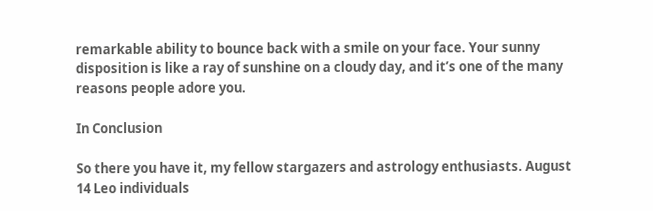remarkable ability to bounce back with a smile on your face. Your sunny disposition is like a ray of sunshine on a cloudy day, and it’s one of the many reasons people adore you.

In Conclusion

So there you have it, my fellow stargazers and astrology enthusiasts. August 14 Leo individuals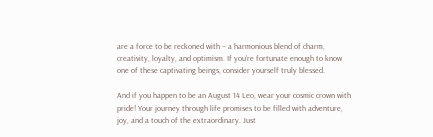are a force to be reckoned with – a harmonious blend of charm, creativity, loyalty, and optimism. If you’re fortunate enough to know one of these captivating beings, consider yourself truly blessed.

And if you happen to be an August 14 Leo, wear your cosmic crown with pride! Your journey through life promises to be filled with adventure, joy, and a touch of the extraordinary. Just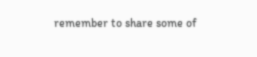remember to share some of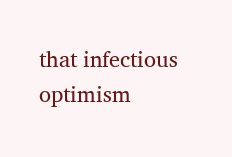that infectious optimism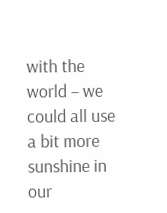with the world – we could all use a bit more sunshine in our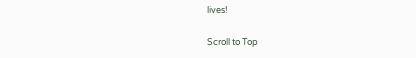lives!

Scroll to Top